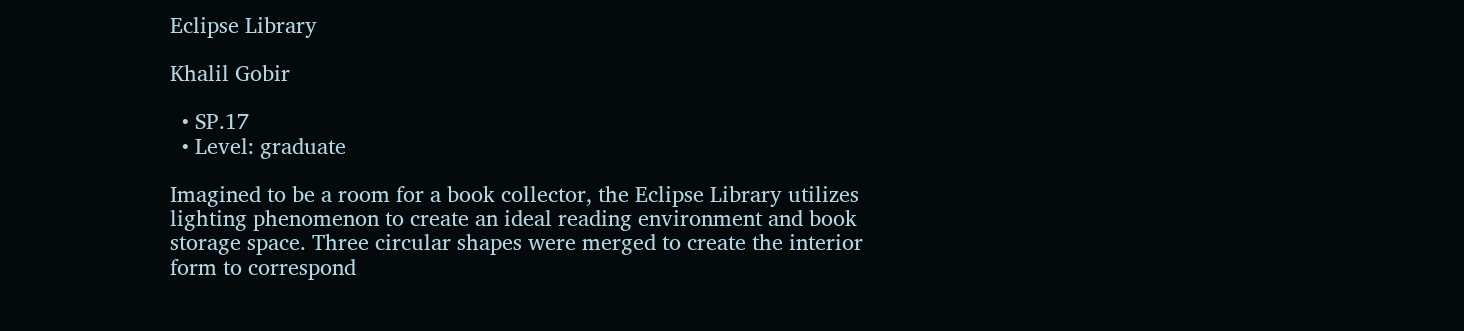Eclipse Library

Khalil Gobir

  • SP.17
  • Level: graduate

Imagined to be a room for a book collector, the Eclipse Library utilizes lighting phenomenon to create an ideal reading environment and book storage space. Three circular shapes were merged to create the interior form to correspond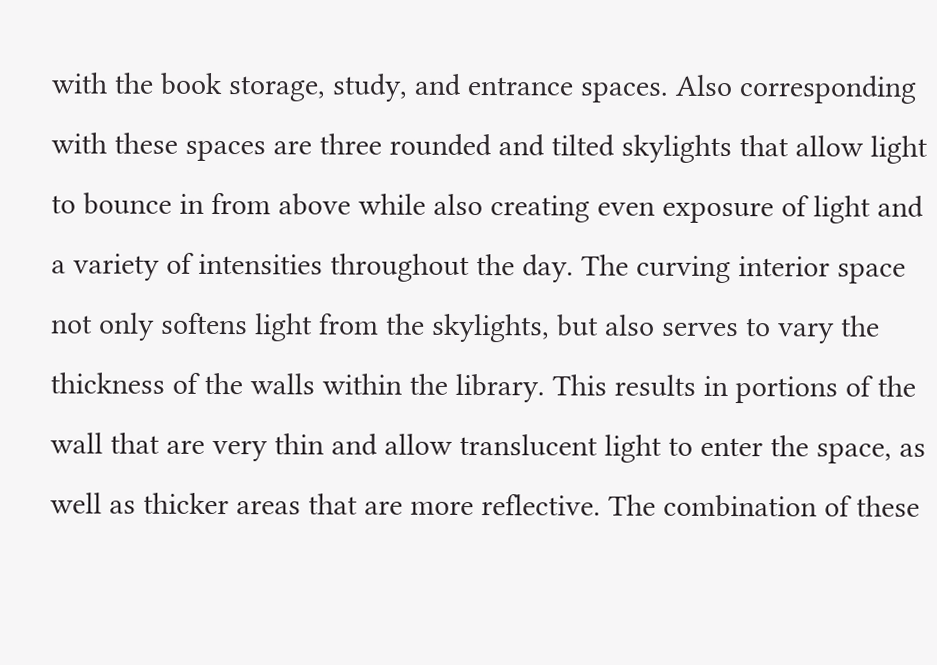with the book storage, study, and entrance spaces. Also corresponding with these spaces are three rounded and tilted skylights that allow light to bounce in from above while also creating even exposure of light and a variety of intensities throughout the day. The curving interior space not only softens light from the skylights, but also serves to vary the thickness of the walls within the library. This results in portions of the wall that are very thin and allow translucent light to enter the space, as well as thicker areas that are more reflective. The combination of these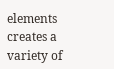elements creates a variety of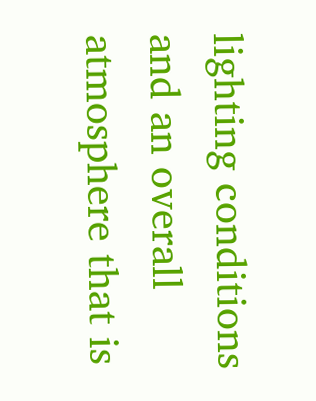lighting conditions and an overall atmosphere that is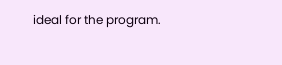ideal for the program.